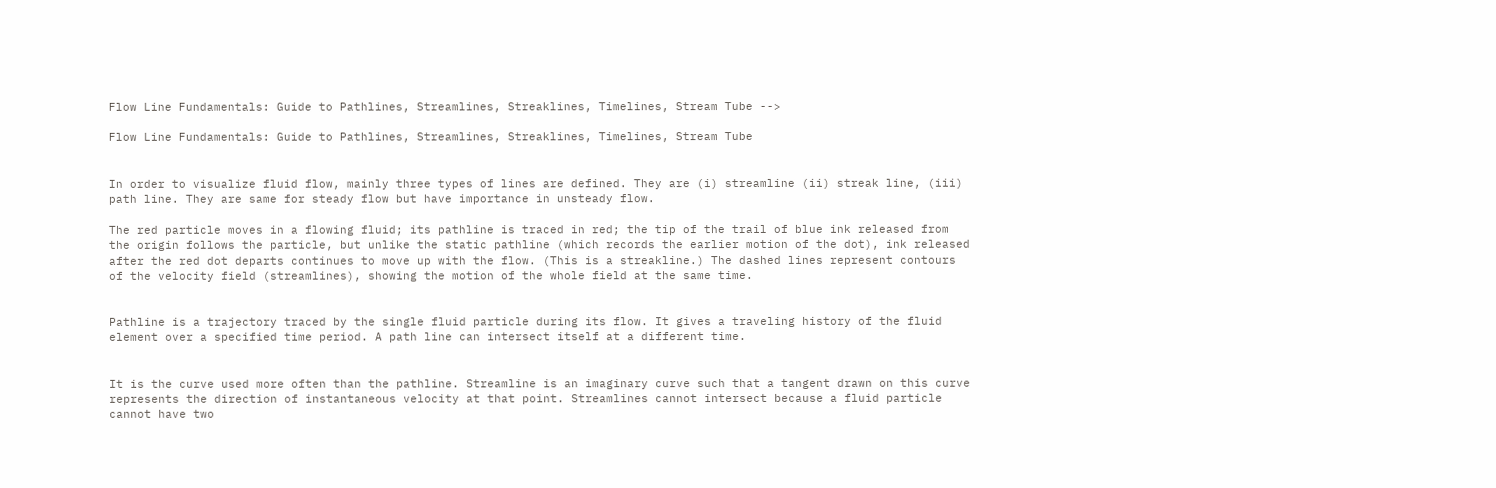Flow Line Fundamentals: Guide to Pathlines, Streamlines, Streaklines, Timelines, Stream Tube -->

Flow Line Fundamentals: Guide to Pathlines, Streamlines, Streaklines, Timelines, Stream Tube


In order to visualize fluid flow, mainly three types of lines are defined. They are (i) streamline (ii) streak line, (iii) path line. They are same for steady flow but have importance in unsteady flow.

The red particle moves in a flowing fluid; its pathline is traced in red; the tip of the trail of blue ink released from the origin follows the particle, but unlike the static pathline (which records the earlier motion of the dot), ink released after the red dot departs continues to move up with the flow. (This is a streakline.) The dashed lines represent contours of the velocity field (streamlines), showing the motion of the whole field at the same time.


Pathline is a trajectory traced by the single fluid particle during its flow. It gives a traveling history of the fluid element over a specified time period. A path line can intersect itself at a different time.


It is the curve used more often than the pathline. Streamline is an imaginary curve such that a tangent drawn on this curve represents the direction of instantaneous velocity at that point. Streamlines cannot intersect because a fluid particle cannot have two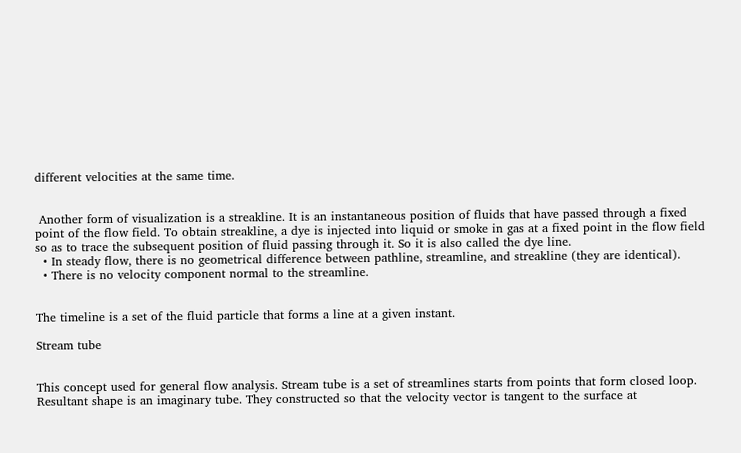different velocities at the same time.


 Another form of visualization is a streakline. It is an instantaneous position of fluids that have passed through a fixed point of the flow field. To obtain streakline, a dye is injected into liquid or smoke in gas at a fixed point in the flow field so as to trace the subsequent position of fluid passing through it. So it is also called the dye line.
  • In steady flow, there is no geometrical difference between pathline, streamline, and streakline (they are identical).
  • There is no velocity component normal to the streamline.


The timeline is a set of the fluid particle that forms a line at a given instant.

Stream tube


This concept used for general flow analysis. Stream tube is a set of streamlines starts from points that form closed loop. Resultant shape is an imaginary tube. They constructed so that the velocity vector is tangent to the surface at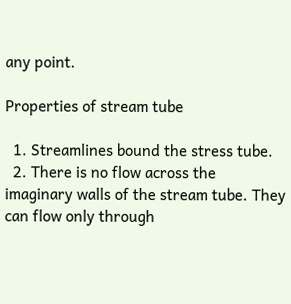any point.

Properties of stream tube

  1. Streamlines bound the stress tube.
  2. There is no flow across the imaginary walls of the stream tube. They can flow only through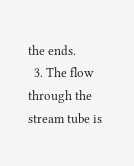the ends.
  3. The flow through the stream tube is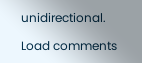unidirectional.

Load comments